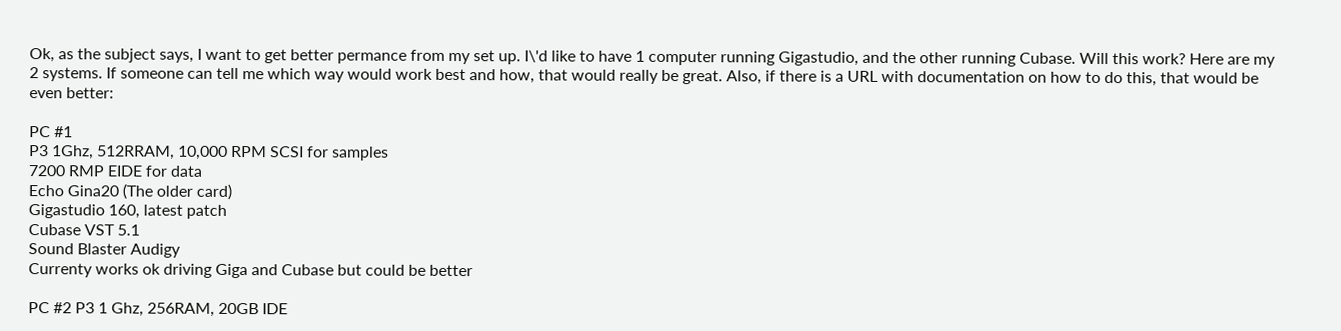Ok, as the subject says, I want to get better permance from my set up. I\'d like to have 1 computer running Gigastudio, and the other running Cubase. Will this work? Here are my 2 systems. If someone can tell me which way would work best and how, that would really be great. Also, if there is a URL with documentation on how to do this, that would be even better:

PC #1
P3 1Ghz, 512RRAM, 10,000 RPM SCSI for samples
7200 RMP EIDE for data
Echo Gina20 (The older card)
Gigastudio 160, latest patch
Cubase VST 5.1
Sound Blaster Audigy
Currenty works ok driving Giga and Cubase but could be better

PC #2 P3 1 Ghz, 256RAM, 20GB IDE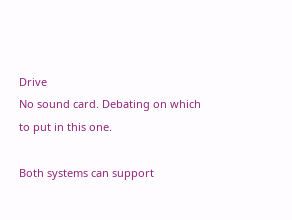Drive
No sound card. Debating on which to put in this one.

Both systems can support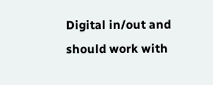Digital in/out and should work with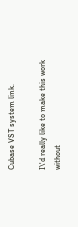Cubase VST system link.

I\'d really like to make this work without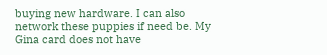buying new hardware. I can also network these puppies if need be. My Gina card does not have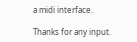a midi interface.

Thanks for any input.